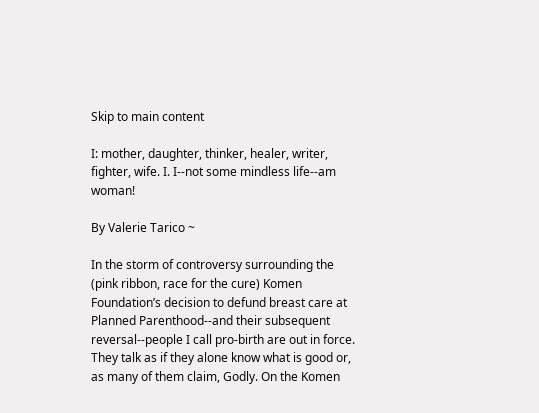Skip to main content

I: mother, daughter, thinker, healer, writer, fighter, wife. I. I--not some mindless life--am woman!

By Valerie Tarico ~

In the storm of controversy surrounding the (pink ribbon, race for the cure) Komen Foundation’s decision to defund breast care at Planned Parenthood--and their subsequent reversal--people I call pro-birth are out in force. They talk as if they alone know what is good or, as many of them claim, Godly. On the Komen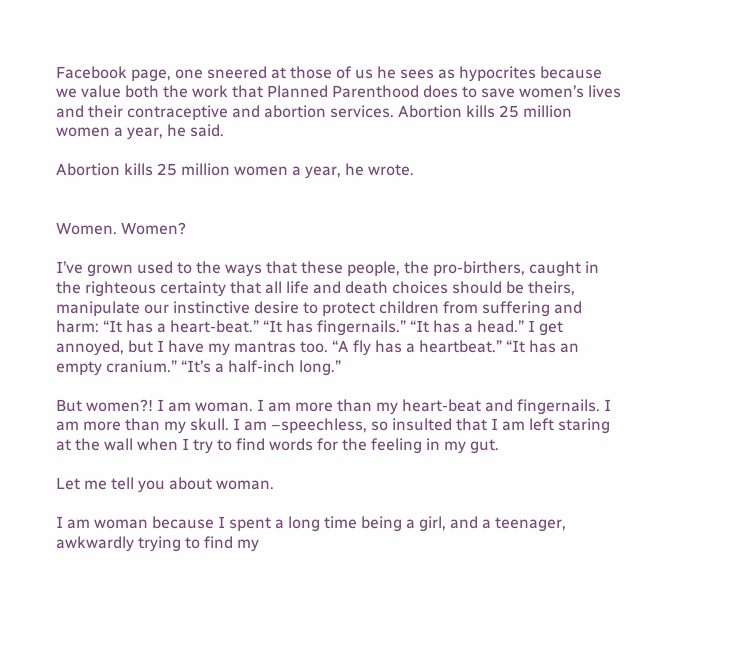Facebook page, one sneered at those of us he sees as hypocrites because we value both the work that Planned Parenthood does to save women’s lives and their contraceptive and abortion services. Abortion kills 25 million women a year, he said.

Abortion kills 25 million women a year, he wrote.


Women. Women?

I’ve grown used to the ways that these people, the pro-birthers, caught in the righteous certainty that all life and death choices should be theirs, manipulate our instinctive desire to protect children from suffering and harm: “It has a heart-beat.” “It has fingernails.” “It has a head.” I get annoyed, but I have my mantras too. “A fly has a heartbeat.” “It has an empty cranium.” “It’s a half-inch long.”

But women?! I am woman. I am more than my heart-beat and fingernails. I am more than my skull. I am –speechless, so insulted that I am left staring at the wall when I try to find words for the feeling in my gut.

Let me tell you about woman.

I am woman because I spent a long time being a girl, and a teenager, awkwardly trying to find my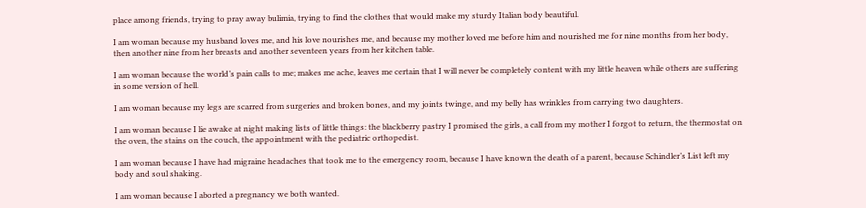place among friends, trying to pray away bulimia, trying to find the clothes that would make my sturdy Italian body beautiful.

I am woman because my husband loves me, and his love nourishes me, and because my mother loved me before him and nourished me for nine months from her body, then another nine from her breasts and another seventeen years from her kitchen table.

I am woman because the world’s pain calls to me; makes me ache, leaves me certain that I will never be completely content with my little heaven while others are suffering in some version of hell.

I am woman because my legs are scarred from surgeries and broken bones, and my joints twinge, and my belly has wrinkles from carrying two daughters.

I am woman because I lie awake at night making lists of little things: the blackberry pastry I promised the girls, a call from my mother I forgot to return, the thermostat on the oven, the stains on the couch, the appointment with the pediatric orthopedist.

I am woman because I have had migraine headaches that took me to the emergency room, because I have known the death of a parent, because Schindler’s List left my body and soul shaking.

I am woman because I aborted a pregnancy we both wanted.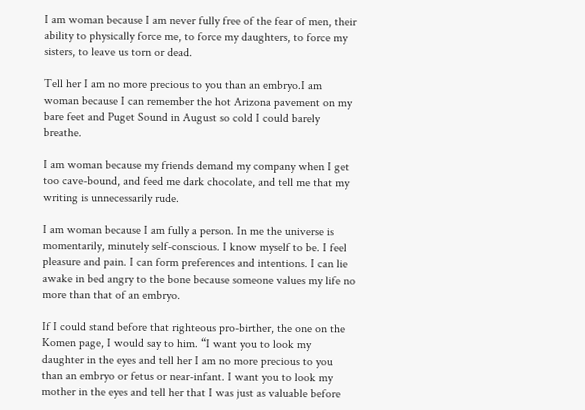I am woman because I am never fully free of the fear of men, their ability to physically force me, to force my daughters, to force my sisters, to leave us torn or dead.

Tell her I am no more precious to you than an embryo.I am woman because I can remember the hot Arizona pavement on my bare feet and Puget Sound in August so cold I could barely breathe.

I am woman because my friends demand my company when I get too cave-bound, and feed me dark chocolate, and tell me that my writing is unnecessarily rude.

I am woman because I am fully a person. In me the universe is momentarily, minutely self-conscious. I know myself to be. I feel pleasure and pain. I can form preferences and intentions. I can lie awake in bed angry to the bone because someone values my life no more than that of an embryo.

If I could stand before that righteous pro-birther, the one on the Komen page, I would say to him. “I want you to look my daughter in the eyes and tell her I am no more precious to you than an embryo or fetus or near-infant. I want you to look my mother in the eyes and tell her that I was just as valuable before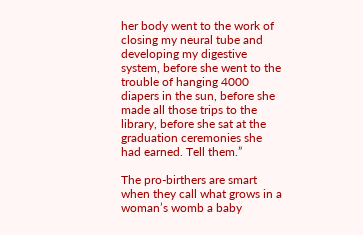her body went to the work of closing my neural tube and developing my digestive system, before she went to the trouble of hanging 4000 diapers in the sun, before she made all those trips to the library, before she sat at the graduation ceremonies she had earned. Tell them.”

The pro-birthers are smart when they call what grows in a woman’s womb a baby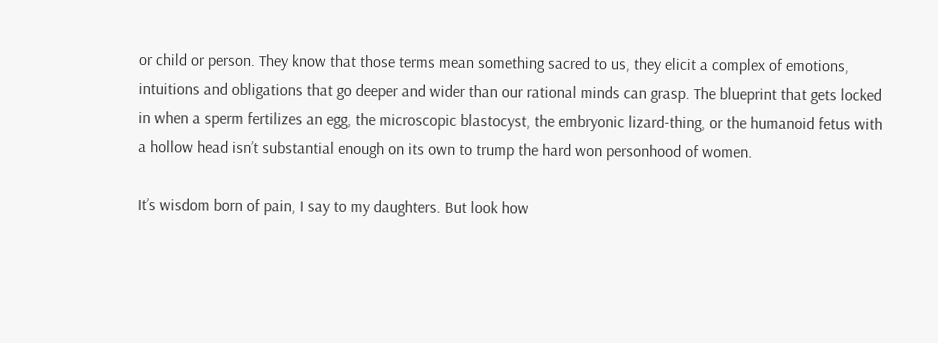or child or person. They know that those terms mean something sacred to us, they elicit a complex of emotions, intuitions and obligations that go deeper and wider than our rational minds can grasp. The blueprint that gets locked in when a sperm fertilizes an egg, the microscopic blastocyst, the embryonic lizard-thing, or the humanoid fetus with a hollow head isn’t substantial enough on its own to trump the hard won personhood of women.

It’s wisdom born of pain, I say to my daughters. But look how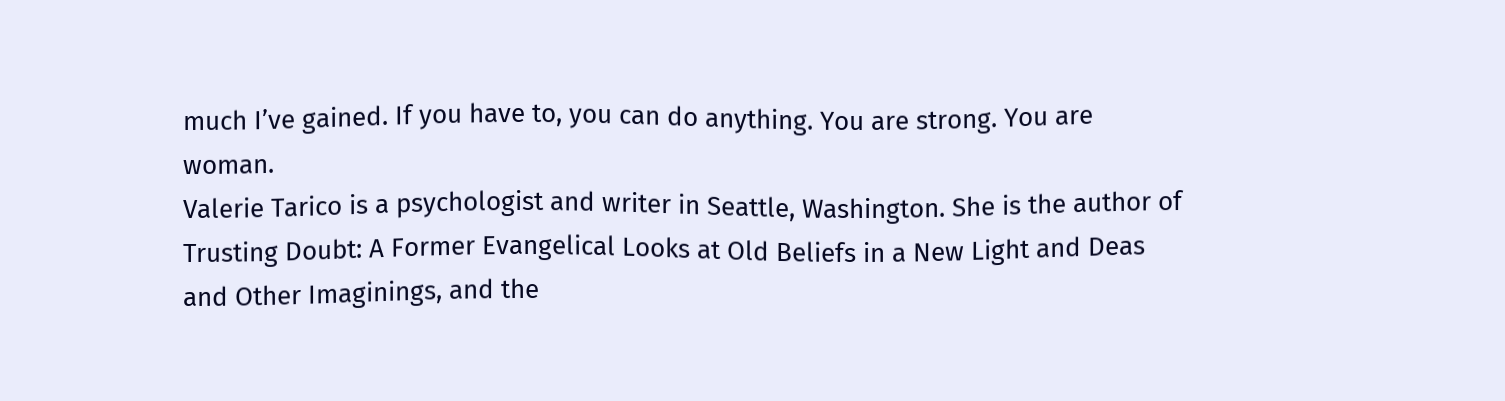much I’ve gained. If you have to, you can do anything. You are strong. You are woman.
Valerie Tarico is a psychologist and writer in Seattle, Washington. She is the author of Trusting Doubt: A Former Evangelical Looks at Old Beliefs in a New Light and Deas and Other Imaginings, and the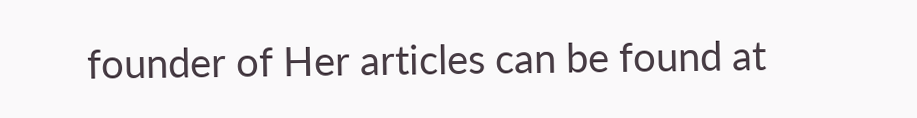founder of Her articles can be found at